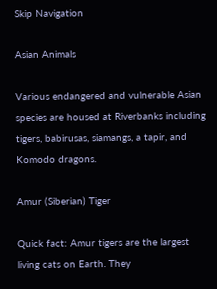Skip Navigation

Asian Animals

Various endangered and vulnerable Asian species are housed at Riverbanks including tigers, babirusas, siamangs, a tapir, and Komodo dragons.

Amur (Siberian) Tiger

Quick fact: Amur tigers are the largest living cats on Earth. They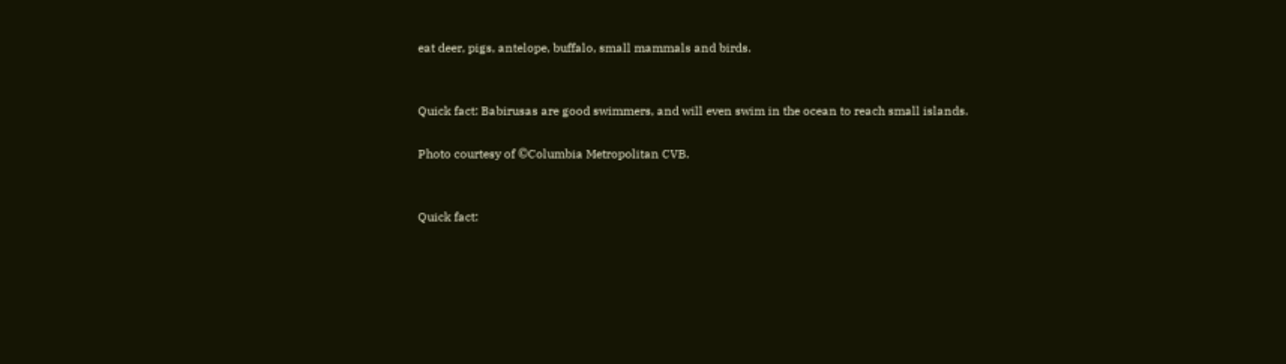eat deer, pigs, antelope, buffalo, small mammals and birds.


Quick fact: Babirusas are good swimmers, and will even swim in the ocean to reach small islands.

Photo courtesy of ©Columbia Metropolitan CVB.


Quick fact: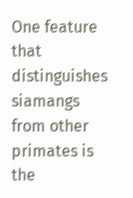One feature that distinguishes siamangs from other primates is the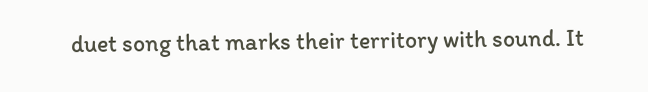duet song that marks their territory with sound. It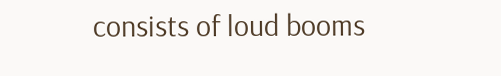consists of loud booms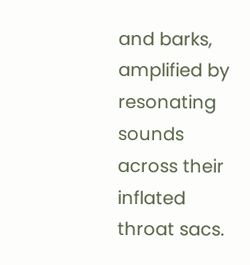and barks, amplified by resonating sounds across their inflated throat sacs.